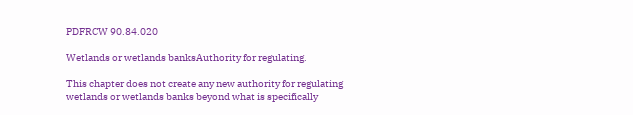PDFRCW 90.84.020

Wetlands or wetlands banksAuthority for regulating.

This chapter does not create any new authority for regulating wetlands or wetlands banks beyond what is specifically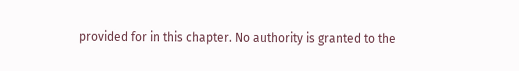provided for in this chapter. No authority is granted to the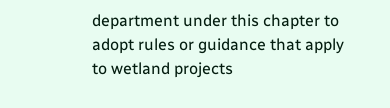department under this chapter to adopt rules or guidance that apply to wetland projects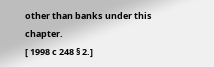other than banks under this chapter.
[ 1998 c 248 § 2.]